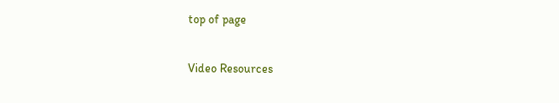top of page

Video Resources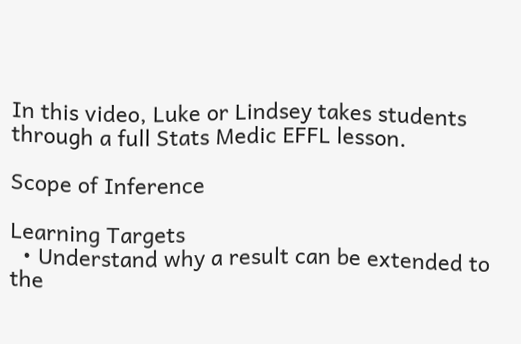In this video, Luke or Lindsey takes students through a full Stats Medic EFFL lesson.

Scope of Inference

Learning Targets
  • Understand why a result can be extended to the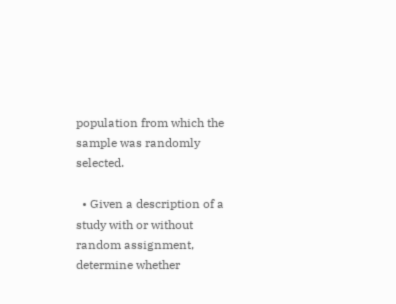population from which the sample was randomly selected.

  • Given a description of a study with or without random assignment, determine whether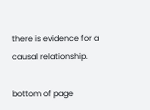there is evidence for a causal relationship.

bottom of page